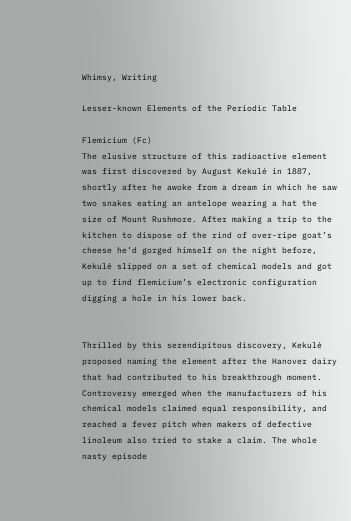Whimsy, Writing

Lesser-known Elements of the Periodic Table

Flemicium (Fc)
The elusive structure of this radioactive element was first discovered by August Kekulé in 1887, shortly after he awoke from a dream in which he saw two snakes eating an antelope wearing a hat the size of Mount Rushmore. After making a trip to the kitchen to dispose of the rind of over-ripe goat’s cheese he’d gorged himself on the night before, Kekulé slipped on a set of chemical models and got up to find flemicium’s electronic configuration digging a hole in his lower back.


Thrilled by this serendipitous discovery, Kekulé proposed naming the element after the Hanover dairy that had contributed to his breakthrough moment. Controversy emerged when the manufacturers of his chemical models claimed equal responsibility, and reached a fever pitch when makers of defective linoleum also tried to stake a claim. The whole nasty episode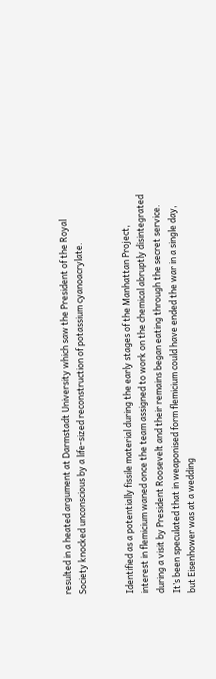resulted in a heated argument at Darmstadt University which saw the President of the Royal Society knocked unconscious by a life-sized reconstruction of potassium cyanoacrylate.


Identified as a potentially fissile material during the early stages of the Manhattan Project, interest in flemicium waned once the team assigned to work on the chemical abruptly disintegrated during a visit by President Roosevelt and their remains began eating through the secret service. It’s been speculated that in weaponised form flemicium could have ended the war in a single day, but Eisenhower was at a wedding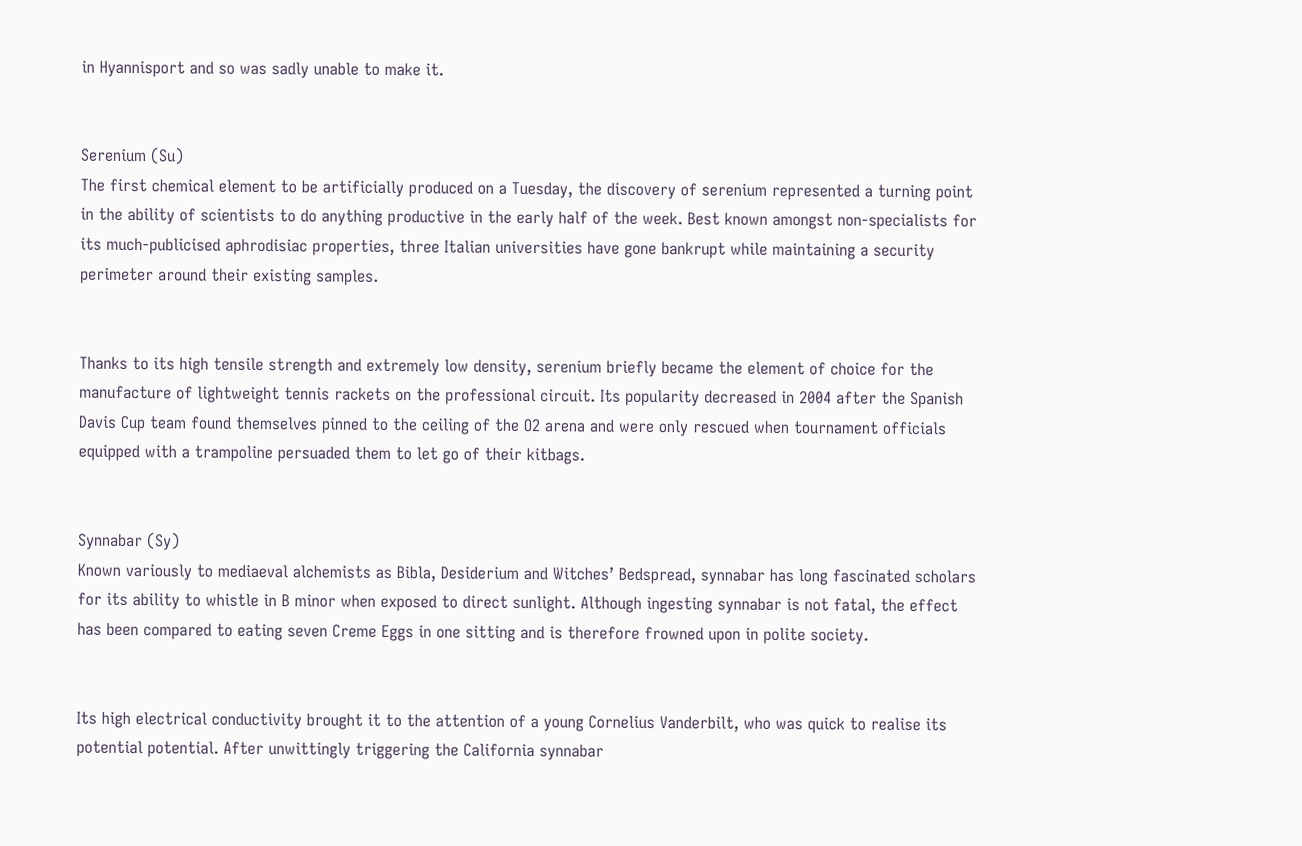in Hyannisport and so was sadly unable to make it.


Serenium (Su)
The first chemical element to be artificially produced on a Tuesday, the discovery of serenium represented a turning point in the ability of scientists to do anything productive in the early half of the week. Best known amongst non-specialists for its much-publicised aphrodisiac properties, three Italian universities have gone bankrupt while maintaining a security perimeter around their existing samples.


Thanks to its high tensile strength and extremely low density, serenium briefly became the element of choice for the manufacture of lightweight tennis rackets on the professional circuit. Its popularity decreased in 2004 after the Spanish Davis Cup team found themselves pinned to the ceiling of the O2 arena and were only rescued when tournament officials equipped with a trampoline persuaded them to let go of their kitbags.


Synnabar (Sy)
Known variously to mediaeval alchemists as Bibla, Desiderium and Witches’ Bedspread, synnabar has long fascinated scholars for its ability to whistle in B minor when exposed to direct sunlight. Although ingesting synnabar is not fatal, the effect has been compared to eating seven Creme Eggs in one sitting and is therefore frowned upon in polite society.


Its high electrical conductivity brought it to the attention of a young Cornelius Vanderbilt, who was quick to realise its potential potential. After unwittingly triggering the California synnabar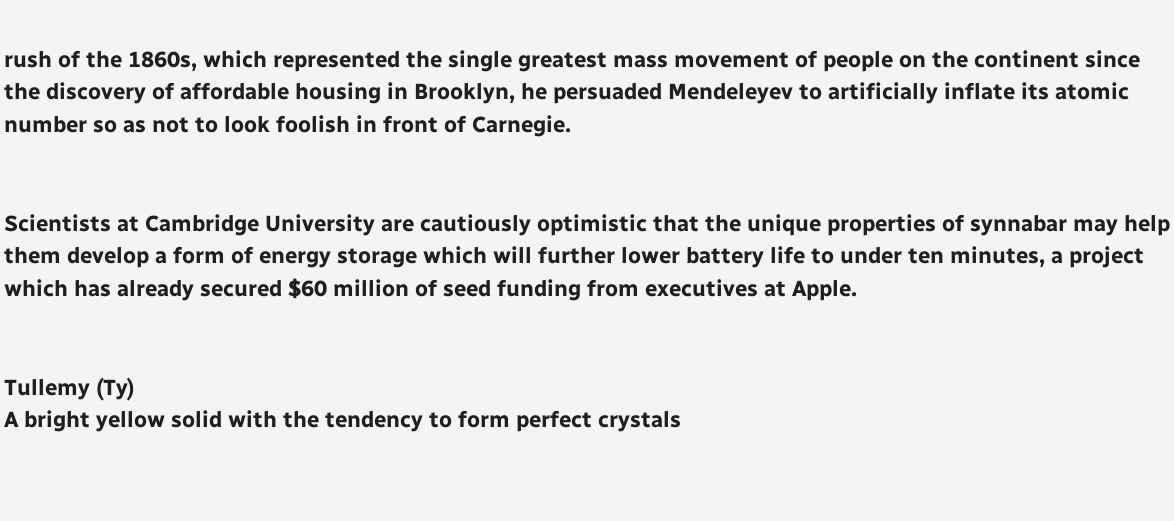rush of the 1860s, which represented the single greatest mass movement of people on the continent since the discovery of affordable housing in Brooklyn, he persuaded Mendeleyev to artificially inflate its atomic number so as not to look foolish in front of Carnegie.


Scientists at Cambridge University are cautiously optimistic that the unique properties of synnabar may help them develop a form of energy storage which will further lower battery life to under ten minutes, a project which has already secured $60 million of seed funding from executives at Apple.


Tullemy (Ty)
A bright yellow solid with the tendency to form perfect crystals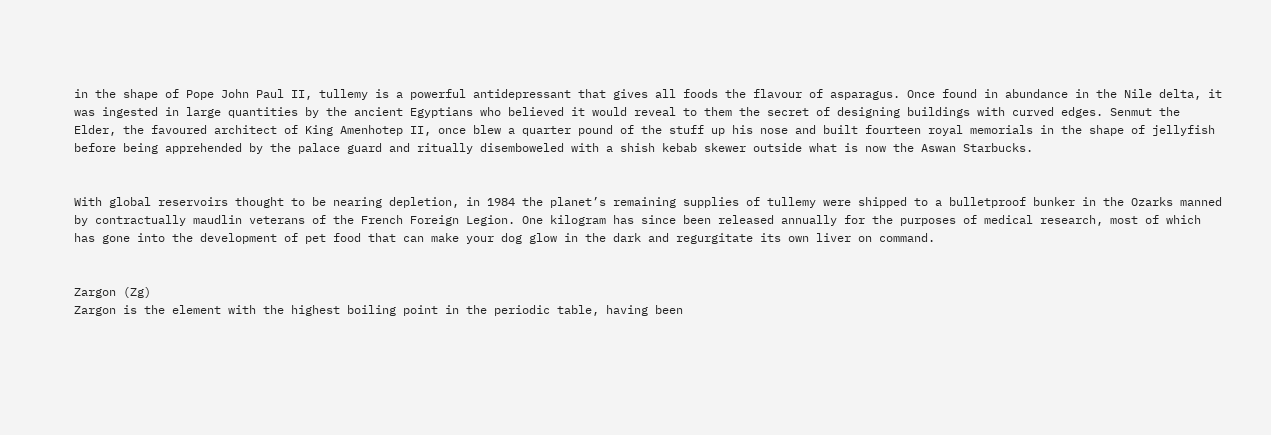in the shape of Pope John Paul II, tullemy is a powerful antidepressant that gives all foods the flavour of asparagus. Once found in abundance in the Nile delta, it was ingested in large quantities by the ancient Egyptians who believed it would reveal to them the secret of designing buildings with curved edges. Senmut the Elder, the favoured architect of King Amenhotep II, once blew a quarter pound of the stuff up his nose and built fourteen royal memorials in the shape of jellyfish before being apprehended by the palace guard and ritually disemboweled with a shish kebab skewer outside what is now the Aswan Starbucks.


With global reservoirs thought to be nearing depletion, in 1984 the planet’s remaining supplies of tullemy were shipped to a bulletproof bunker in the Ozarks manned by contractually maudlin veterans of the French Foreign Legion. One kilogram has since been released annually for the purposes of medical research, most of which has gone into the development of pet food that can make your dog glow in the dark and regurgitate its own liver on command.


Zargon (Zg)
Zargon is the element with the highest boiling point in the periodic table, having been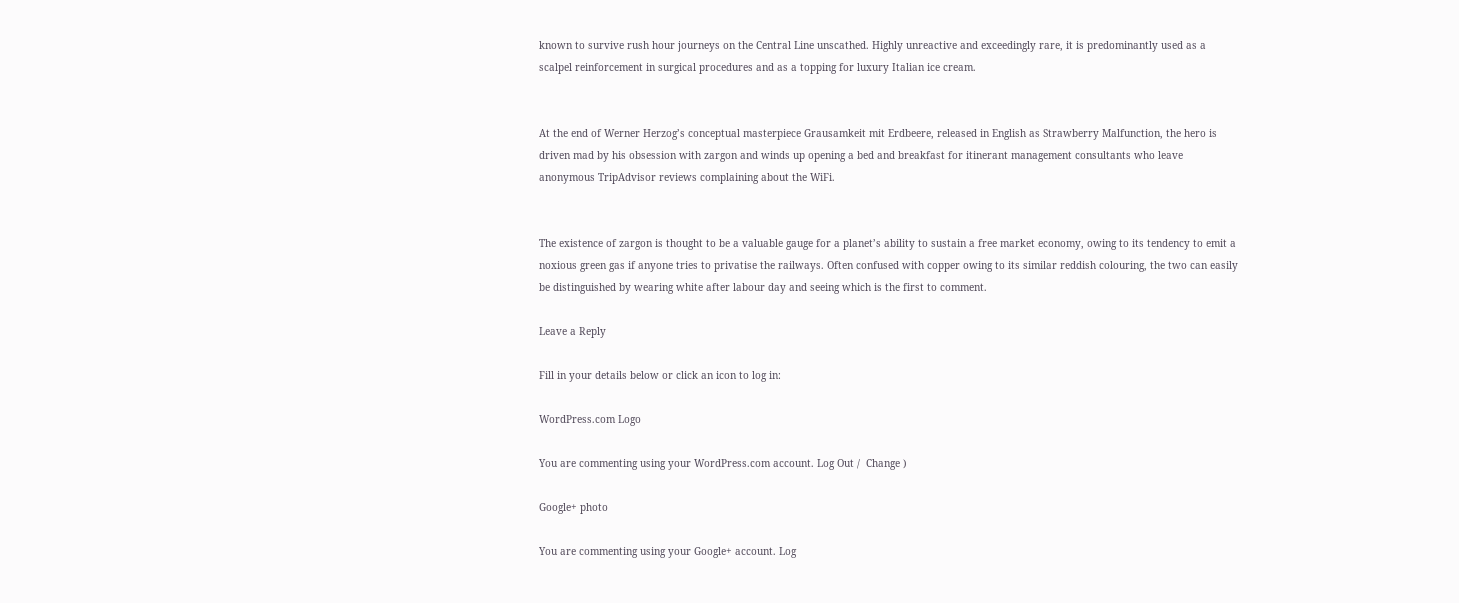known to survive rush hour journeys on the Central Line unscathed. Highly unreactive and exceedingly rare, it is predominantly used as a scalpel reinforcement in surgical procedures and as a topping for luxury Italian ice cream.


At the end of Werner Herzog’s conceptual masterpiece Grausamkeit mit Erdbeere, released in English as Strawberry Malfunction, the hero is driven mad by his obsession with zargon and winds up opening a bed and breakfast for itinerant management consultants who leave anonymous TripAdvisor reviews complaining about the WiFi.


The existence of zargon is thought to be a valuable gauge for a planet’s ability to sustain a free market economy, owing to its tendency to emit a noxious green gas if anyone tries to privatise the railways. Often confused with copper owing to its similar reddish colouring, the two can easily be distinguished by wearing white after labour day and seeing which is the first to comment.

Leave a Reply

Fill in your details below or click an icon to log in:

WordPress.com Logo

You are commenting using your WordPress.com account. Log Out /  Change )

Google+ photo

You are commenting using your Google+ account. Log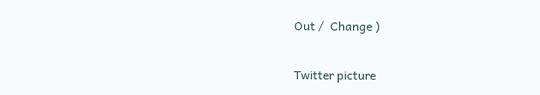Out /  Change )

Twitter picture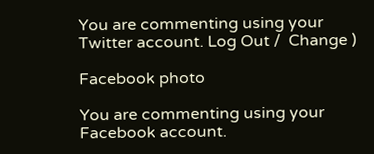You are commenting using your Twitter account. Log Out /  Change )

Facebook photo

You are commenting using your Facebook account.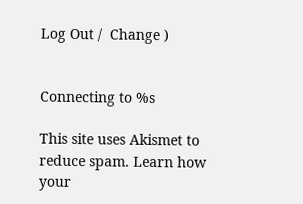Log Out /  Change )


Connecting to %s

This site uses Akismet to reduce spam. Learn how your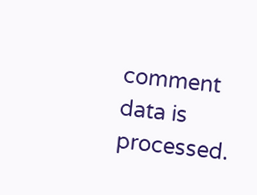comment data is processed.